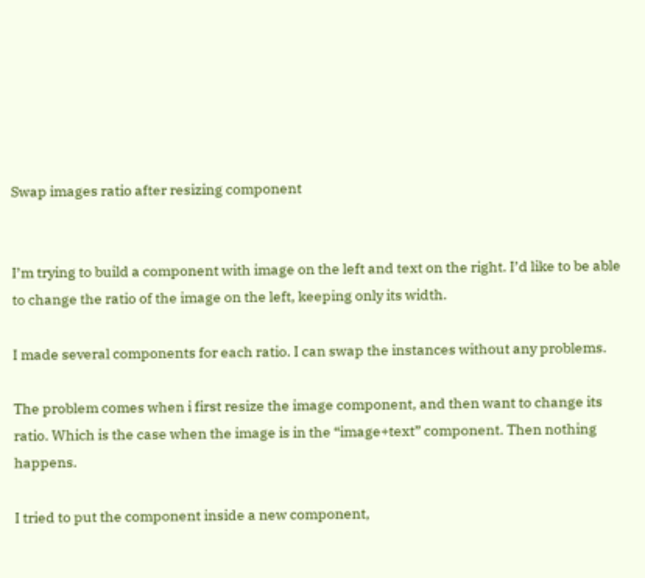Swap images ratio after resizing component


I’m trying to build a component with image on the left and text on the right. I’d like to be able to change the ratio of the image on the left, keeping only its width.

I made several components for each ratio. I can swap the instances without any problems.

The problem comes when i first resize the image component, and then want to change its ratio. Which is the case when the image is in the “image+text” component. Then nothing happens.

I tried to put the component inside a new component,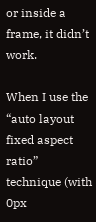or inside a frame, it didn’t work.

When I use the “auto layout fixed aspect ratio” technique (with 0px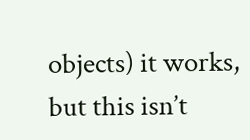objects) it works, but this isn’t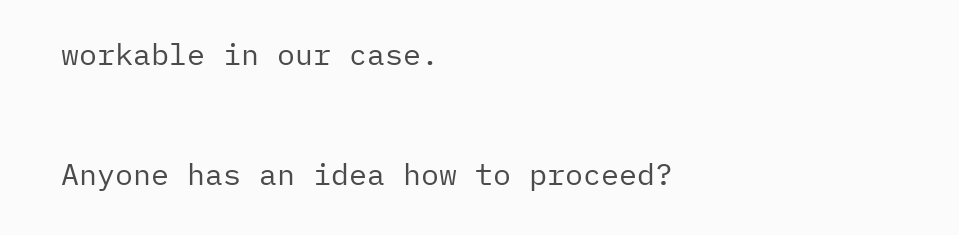workable in our case.

Anyone has an idea how to proceed?